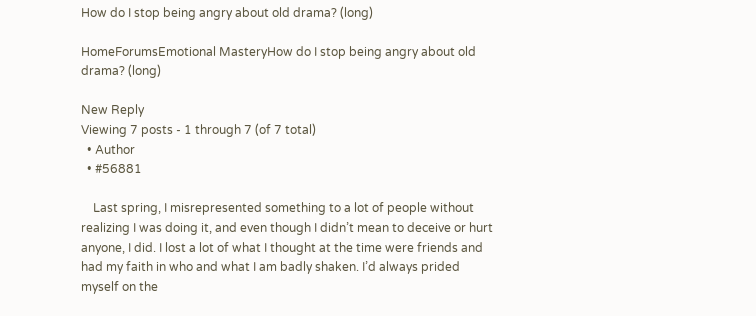How do I stop being angry about old drama? (long)

HomeForumsEmotional MasteryHow do I stop being angry about old drama? (long)

New Reply
Viewing 7 posts - 1 through 7 (of 7 total)
  • Author
  • #56881

    Last spring, I misrepresented something to a lot of people without realizing I was doing it, and even though I didn’t mean to deceive or hurt anyone, I did. I lost a lot of what I thought at the time were friends and had my faith in who and what I am badly shaken. I’d always prided myself on the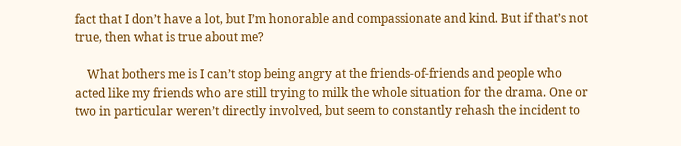fact that I don’t have a lot, but I’m honorable and compassionate and kind. But if that’s not true, then what is true about me?

    What bothers me is I can’t stop being angry at the friends-of-friends and people who acted like my friends who are still trying to milk the whole situation for the drama. One or two in particular weren’t directly involved, but seem to constantly rehash the incident to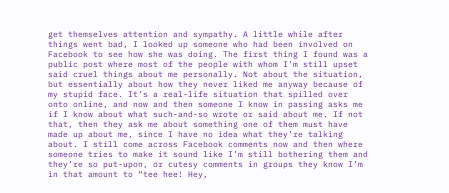get themselves attention and sympathy. A little while after things went bad, I looked up someone who had been involved on Facebook to see how she was doing. The first thing I found was a public post where most of the people with whom I’m still upset said cruel things about me personally. Not about the situation, but essentially about how they never liked me anyway because of my stupid face. It’s a real-life situation that spilled over onto online, and now and then someone I know in passing asks me if I know about what such-and-so wrote or said about me. If not that, then they ask me about something one of them must have made up about me, since I have no idea what they’re talking about. I still come across Facebook comments now and then where someone tries to make it sound like I’m still bothering them and they’re so put-upon, or cutesy comments in groups they know I’m in that amount to “tee hee! Hey,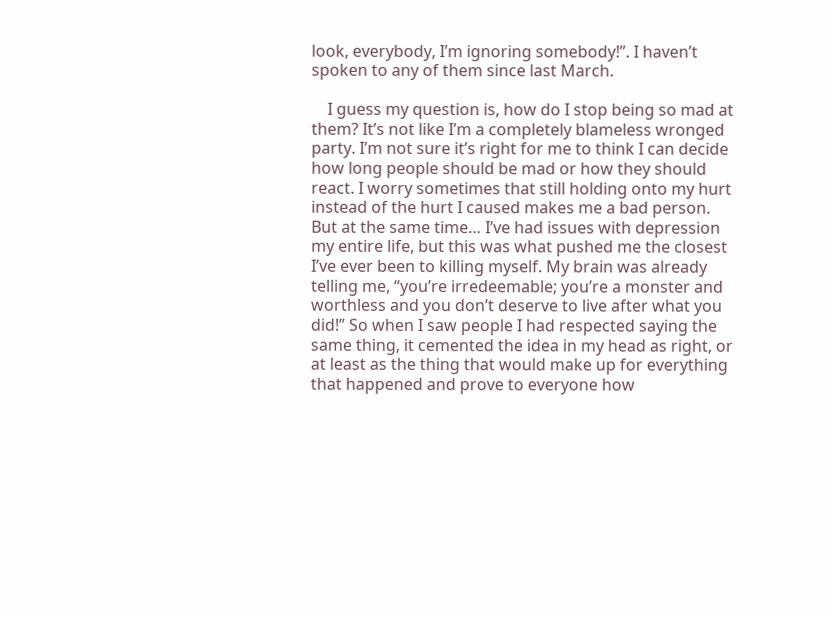look, everybody, I’m ignoring somebody!”. I haven’t spoken to any of them since last March.

    I guess my question is, how do I stop being so mad at them? It’s not like I’m a completely blameless wronged party. I’m not sure it’s right for me to think I can decide how long people should be mad or how they should react. I worry sometimes that still holding onto my hurt instead of the hurt I caused makes me a bad person. But at the same time… I’ve had issues with depression my entire life, but this was what pushed me the closest I’ve ever been to killing myself. My brain was already telling me, “you’re irredeemable; you’re a monster and worthless and you don’t deserve to live after what you did!” So when I saw people I had respected saying the same thing, it cemented the idea in my head as right, or at least as the thing that would make up for everything that happened and prove to everyone how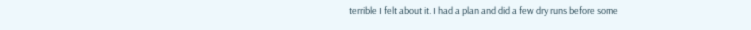terrible I felt about it. I had a plan and did a few dry runs before some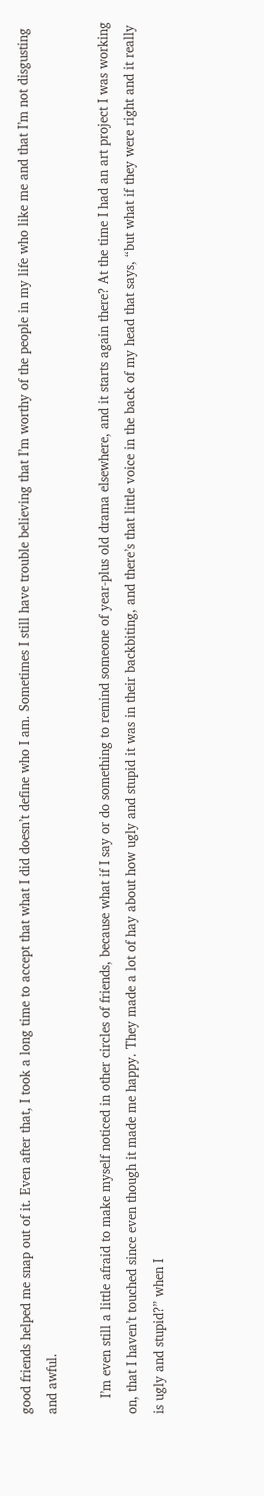good friends helped me snap out of it. Even after that, I took a long time to accept that what I did doesn’t define who I am. Sometimes I still have trouble believing that I’m worthy of the people in my life who like me and that I’m not disgusting and awful.

    I’m even still a little afraid to make myself noticed in other circles of friends, because what if I say or do something to remind someone of year-plus old drama elsewhere, and it starts again there? At the time I had an art project I was working on, that I haven’t touched since even though it made me happy. They made a lot of hay about how ugly and stupid it was in their backbiting, and there’s that little voice in the back of my head that says, “but what if they were right and it really is ugly and stupid?” when I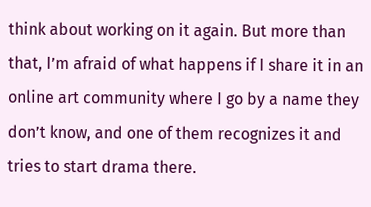think about working on it again. But more than that, I’m afraid of what happens if I share it in an online art community where I go by a name they don’t know, and one of them recognizes it and tries to start drama there.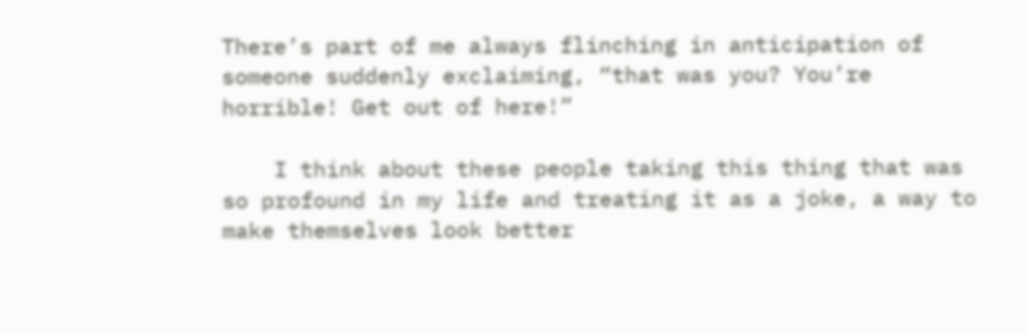There’s part of me always flinching in anticipation of someone suddenly exclaiming, “that was you? You’re horrible! Get out of here!”

    I think about these people taking this thing that was so profound in my life and treating it as a joke, a way to make themselves look better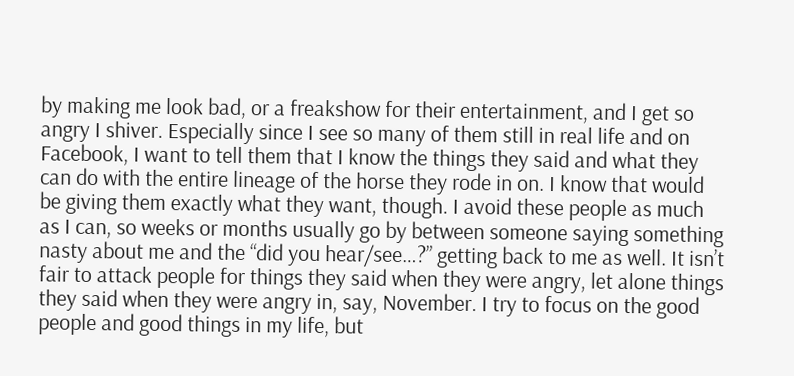by making me look bad, or a freakshow for their entertainment, and I get so angry I shiver. Especially since I see so many of them still in real life and on Facebook, I want to tell them that I know the things they said and what they can do with the entire lineage of the horse they rode in on. I know that would be giving them exactly what they want, though. I avoid these people as much as I can, so weeks or months usually go by between someone saying something nasty about me and the “did you hear/see…?” getting back to me as well. It isn’t fair to attack people for things they said when they were angry, let alone things they said when they were angry in, say, November. I try to focus on the good people and good things in my life, but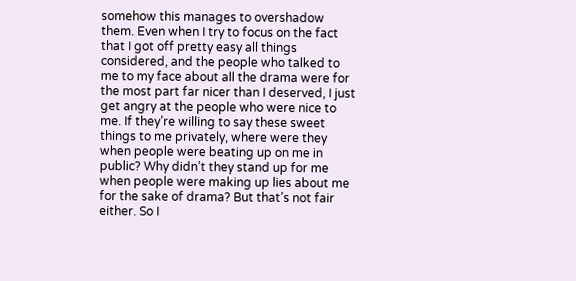somehow this manages to overshadow them. Even when I try to focus on the fact that I got off pretty easy all things considered, and the people who talked to me to my face about all the drama were for the most part far nicer than I deserved, I just get angry at the people who were nice to me. If they’re willing to say these sweet things to me privately, where were they when people were beating up on me in public? Why didn’t they stand up for me when people were making up lies about me for the sake of drama? But that’s not fair either. So I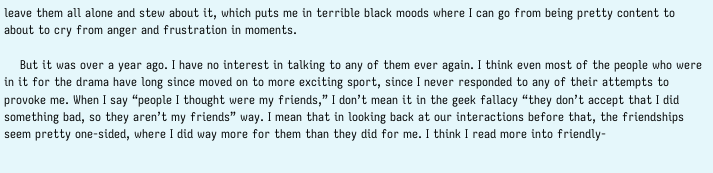leave them all alone and stew about it, which puts me in terrible black moods where I can go from being pretty content to about to cry from anger and frustration in moments.

    But it was over a year ago. I have no interest in talking to any of them ever again. I think even most of the people who were in it for the drama have long since moved on to more exciting sport, since I never responded to any of their attempts to provoke me. When I say “people I thought were my friends,” I don’t mean it in the geek fallacy “they don’t accept that I did something bad, so they aren’t my friends” way. I mean that in looking back at our interactions before that, the friendships seem pretty one-sided, where I did way more for them than they did for me. I think I read more into friendly-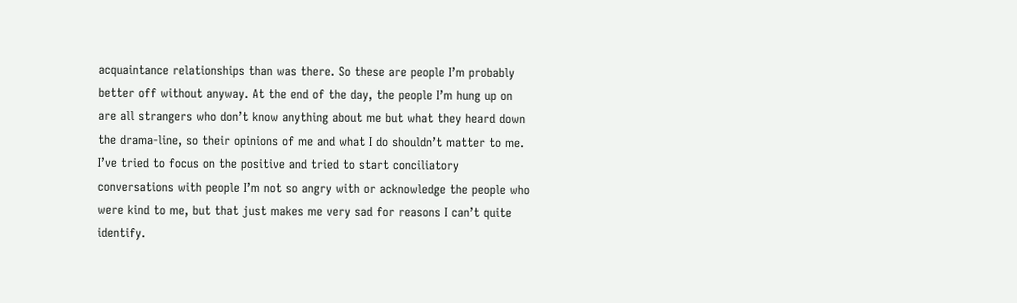acquaintance relationships than was there. So these are people I’m probably better off without anyway. At the end of the day, the people I’m hung up on are all strangers who don’t know anything about me but what they heard down the drama-line, so their opinions of me and what I do shouldn’t matter to me. I’ve tried to focus on the positive and tried to start conciliatory conversations with people I’m not so angry with or acknowledge the people who were kind to me, but that just makes me very sad for reasons I can’t quite identify.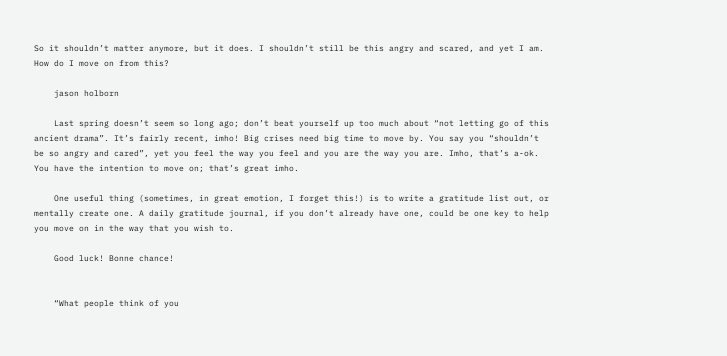So it shouldn’t matter anymore, but it does. I shouldn’t still be this angry and scared, and yet I am. How do I move on from this?

    jason holborn

    Last spring doesn’t seem so long ago; don’t beat yourself up too much about “not letting go of this ancient drama”. It’s fairly recent, imho! Big crises need big time to move by. You say you “shouldn’t be so angry and cared”, yet you feel the way you feel and you are the way you are. Imho, that’s a-ok. You have the intention to move on; that’s great imho.

    One useful thing (sometimes, in great emotion, I forget this!) is to write a gratitude list out, or mentally create one. A daily gratitude journal, if you don’t already have one, could be one key to help you move on in the way that you wish to.

    Good luck! Bonne chance!


    “What people think of you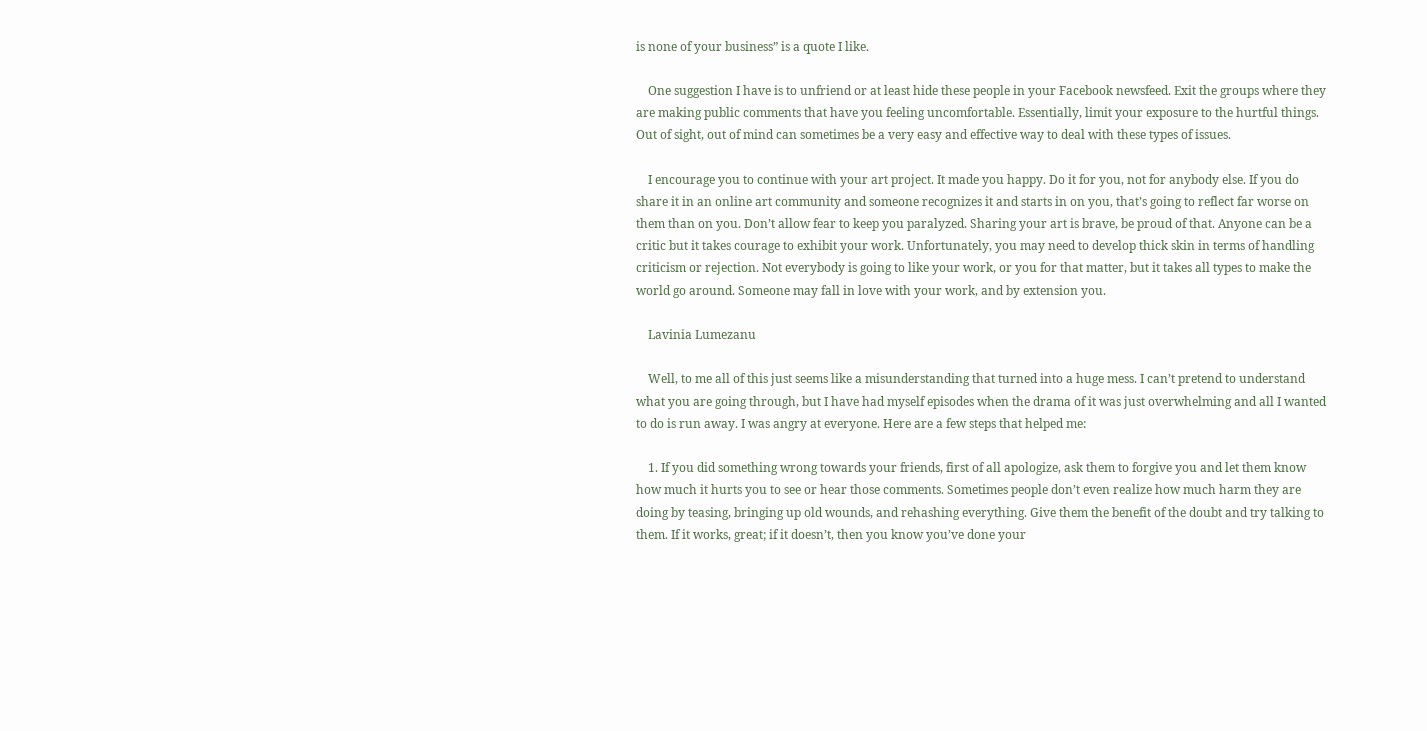is none of your business” is a quote I like.

    One suggestion I have is to unfriend or at least hide these people in your Facebook newsfeed. Exit the groups where they are making public comments that have you feeling uncomfortable. Essentially, limit your exposure to the hurtful things. Out of sight, out of mind can sometimes be a very easy and effective way to deal with these types of issues.

    I encourage you to continue with your art project. It made you happy. Do it for you, not for anybody else. If you do share it in an online art community and someone recognizes it and starts in on you, that’s going to reflect far worse on them than on you. Don’t allow fear to keep you paralyzed. Sharing your art is brave, be proud of that. Anyone can be a critic but it takes courage to exhibit your work. Unfortunately, you may need to develop thick skin in terms of handling criticism or rejection. Not everybody is going to like your work, or you for that matter, but it takes all types to make the world go around. Someone may fall in love with your work, and by extension you.

    Lavinia Lumezanu

    Well, to me all of this just seems like a misunderstanding that turned into a huge mess. I can’t pretend to understand what you are going through, but I have had myself episodes when the drama of it was just overwhelming and all I wanted to do is run away. I was angry at everyone. Here are a few steps that helped me:

    1. If you did something wrong towards your friends, first of all apologize, ask them to forgive you and let them know how much it hurts you to see or hear those comments. Sometimes people don’t even realize how much harm they are doing by teasing, bringing up old wounds, and rehashing everything. Give them the benefit of the doubt and try talking to them. If it works, great; if it doesn’t, then you know you’ve done your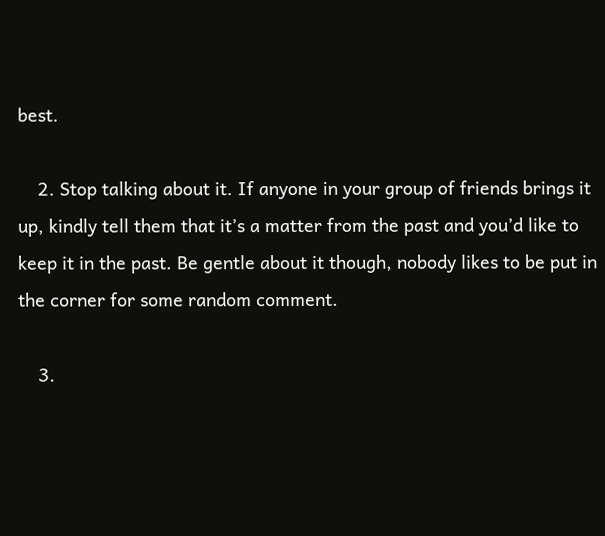best.

    2. Stop talking about it. If anyone in your group of friends brings it up, kindly tell them that it’s a matter from the past and you’d like to keep it in the past. Be gentle about it though, nobody likes to be put in the corner for some random comment.

    3.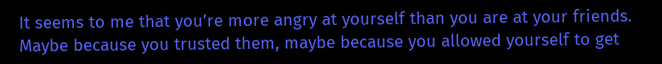It seems to me that you’re more angry at yourself than you are at your friends. Maybe because you trusted them, maybe because you allowed yourself to get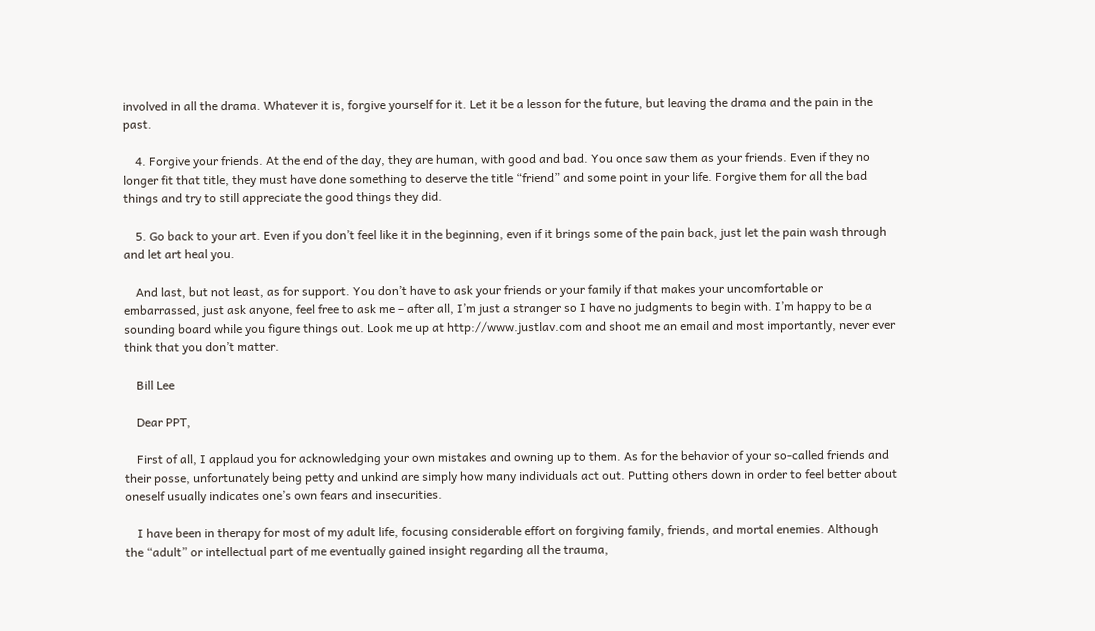involved in all the drama. Whatever it is, forgive yourself for it. Let it be a lesson for the future, but leaving the drama and the pain in the past.

    4. Forgive your friends. At the end of the day, they are human, with good and bad. You once saw them as your friends. Even if they no longer fit that title, they must have done something to deserve the title “friend” and some point in your life. Forgive them for all the bad things and try to still appreciate the good things they did.

    5. Go back to your art. Even if you don’t feel like it in the beginning, even if it brings some of the pain back, just let the pain wash through and let art heal you.

    And last, but not least, as for support. You don’t have to ask your friends or your family if that makes your uncomfortable or embarrassed, just ask anyone, feel free to ask me – after all, I’m just a stranger so I have no judgments to begin with. I’m happy to be a sounding board while you figure things out. Look me up at http://www.justlav.com and shoot me an email and most importantly, never ever think that you don’t matter.

    Bill Lee

    Dear PPT,

    First of all, I applaud you for acknowledging your own mistakes and owning up to them. As for the behavior of your so-called friends and their posse, unfortunately being petty and unkind are simply how many individuals act out. Putting others down in order to feel better about oneself usually indicates one’s own fears and insecurities.

    I have been in therapy for most of my adult life, focusing considerable effort on forgiving family, friends, and mortal enemies. Although the “adult” or intellectual part of me eventually gained insight regarding all the trauma,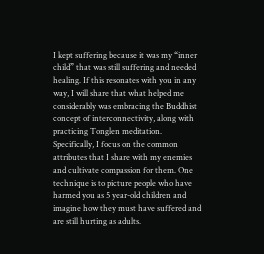I kept suffering because it was my “inner child” that was still suffering and needed healing. If this resonates with you in any way, I will share that what helped me considerably was embracing the Buddhist concept of interconnectivity, along with practicing Tonglen meditation. Specifically, I focus on the common attributes that I share with my enemies and cultivate compassion for them. One technique is to picture people who have harmed you as 5 year-old children and imagine how they must have suffered and are still hurting as adults.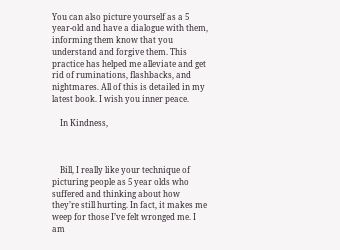You can also picture yourself as a 5 year-old and have a dialogue with them, informing them know that you understand and forgive them. This practice has helped me alleviate and get rid of ruminations, flashbacks, and nightmares. All of this is detailed in my latest book. I wish you inner peace.

    In Kindness,



    Bill, I really like your technique of picturing people as 5 year olds who suffered and thinking about how they’re still hurting. In fact, it makes me weep for those I’ve felt wronged me. I am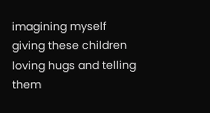imagining myself giving these children loving hugs and telling them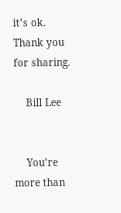it’s ok. Thank you for sharing.

    Bill Lee


    You’re more than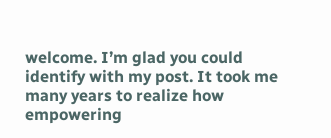welcome. I’m glad you could identify with my post. It took me many years to realize how empowering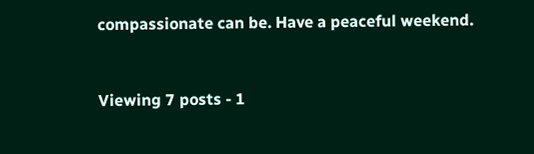compassionate can be. Have a peaceful weekend.


Viewing 7 posts - 1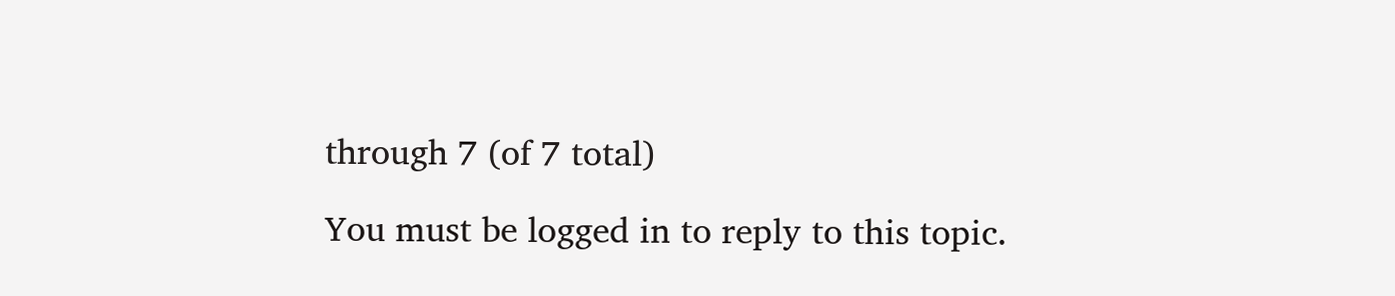through 7 (of 7 total)

You must be logged in to reply to this topic.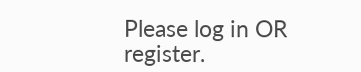Please log in OR register.